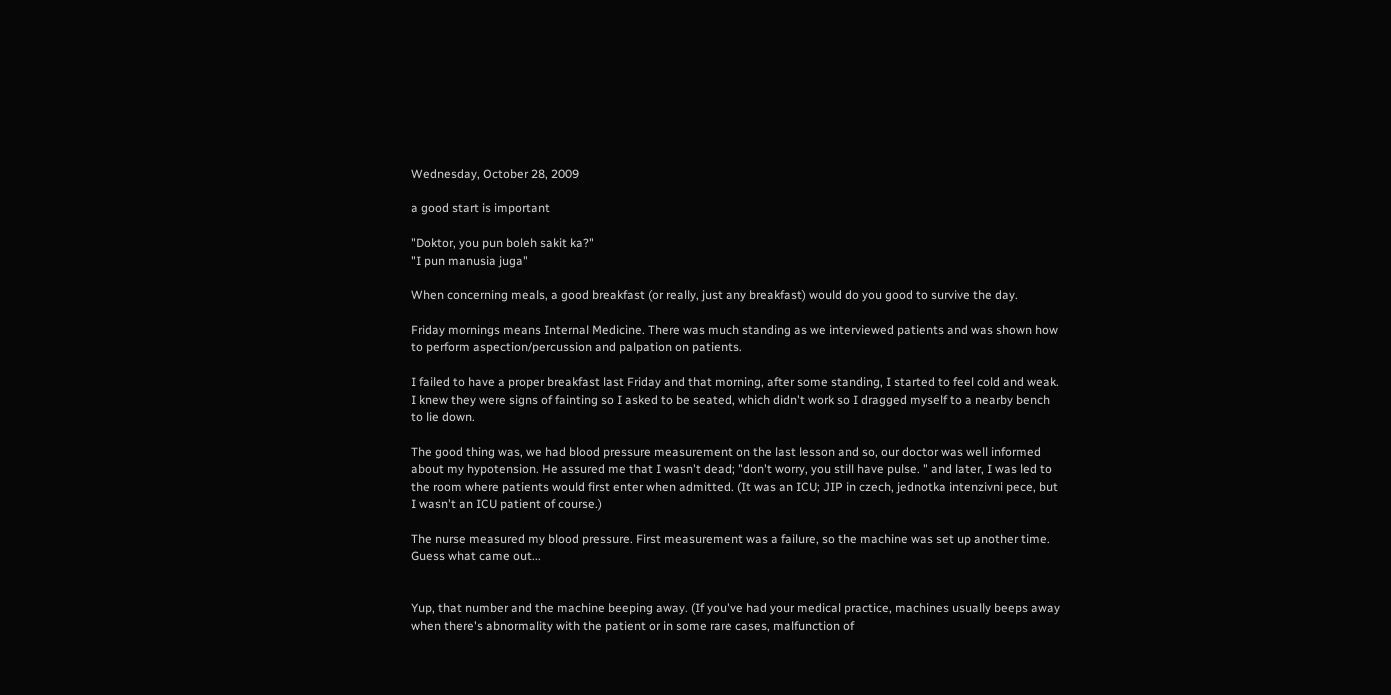Wednesday, October 28, 2009

a good start is important

"Doktor, you pun boleh sakit ka?"
"I pun manusia juga"

When concerning meals, a good breakfast (or really, just any breakfast) would do you good to survive the day.

Friday mornings means Internal Medicine. There was much standing as we interviewed patients and was shown how to perform aspection/percussion and palpation on patients.

I failed to have a proper breakfast last Friday and that morning, after some standing, I started to feel cold and weak. I knew they were signs of fainting so I asked to be seated, which didn't work so I dragged myself to a nearby bench to lie down.

The good thing was, we had blood pressure measurement on the last lesson and so, our doctor was well informed about my hypotension. He assured me that I wasn't dead; "don't worry, you still have pulse. " and later, I was led to the room where patients would first enter when admitted. (It was an ICU; JIP in czech, jednotka intenzivni pece, but I wasn't an ICU patient of course.)

The nurse measured my blood pressure. First measurement was a failure, so the machine was set up another time. Guess what came out...


Yup, that number and the machine beeping away. (If you've had your medical practice, machines usually beeps away when there's abnormality with the patient or in some rare cases, malfunction of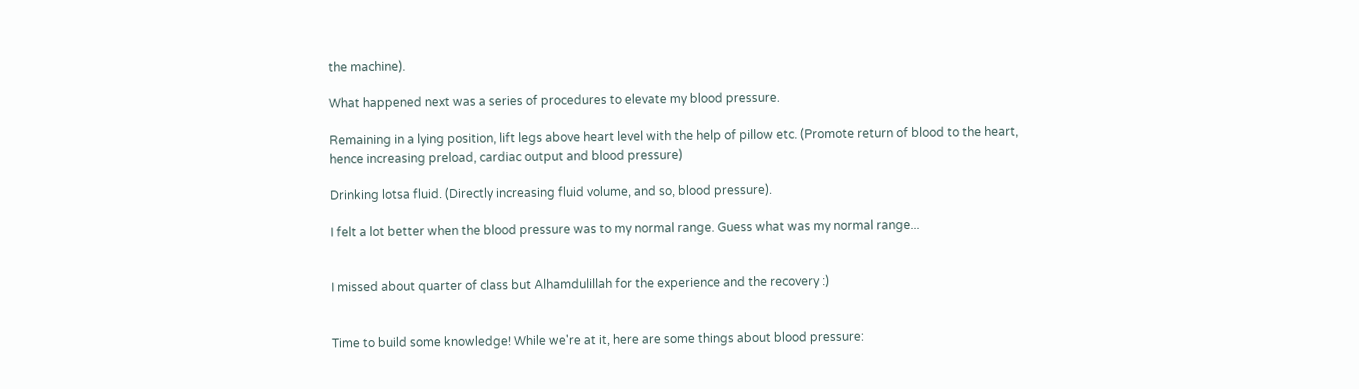the machine).

What happened next was a series of procedures to elevate my blood pressure.

Remaining in a lying position, lift legs above heart level with the help of pillow etc. (Promote return of blood to the heart, hence increasing preload, cardiac output and blood pressure)

Drinking lotsa fluid. (Directly increasing fluid volume, and so, blood pressure).

I felt a lot better when the blood pressure was to my normal range. Guess what was my normal range...


I missed about quarter of class but Alhamdulillah for the experience and the recovery :)


Time to build some knowledge! While we're at it, here are some things about blood pressure: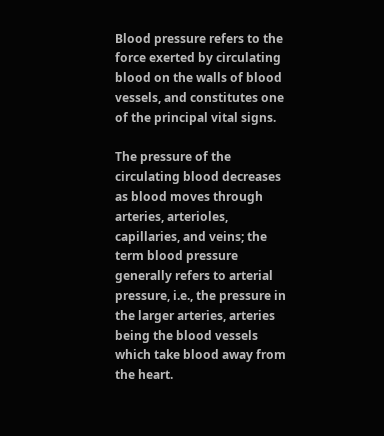Blood pressure refers to the force exerted by circulating blood on the walls of blood vessels, and constitutes one of the principal vital signs.

The pressure of the circulating blood decreases as blood moves through arteries, arterioles, capillaries, and veins; the term blood pressure generally refers to arterial pressure, i.e., the pressure in the larger arteries, arteries being the blood vessels which take blood away from the heart.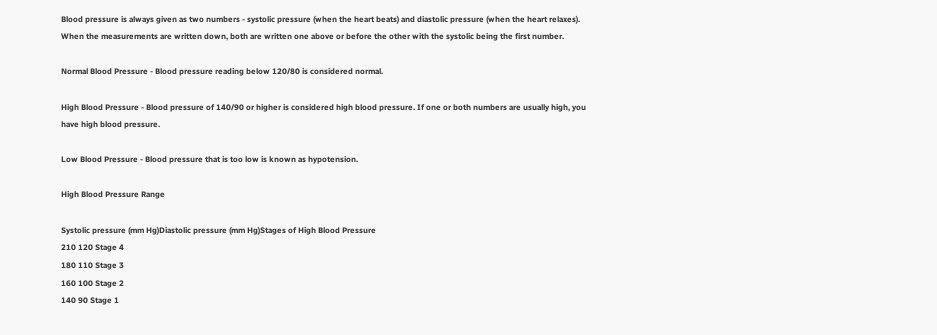Blood pressure is always given as two numbers - systolic pressure (when the heart beats) and diastolic pressure (when the heart relaxes). When the measurements are written down, both are written one above or before the other with the systolic being the first number.

Normal Blood Pressure - Blood pressure reading below 120/80 is considered normal.

High Blood Pressure - Blood pressure of 140/90 or higher is considered high blood pressure. If one or both numbers are usually high, you have high blood pressure.

Low Blood Pressure - Blood pressure that is too low is known as hypotension.

High Blood Pressure Range

Systolic pressure (mm Hg)Diastolic pressure (mm Hg)Stages of High Blood Pressure
210 120 Stage 4
180 110 Stage 3
160 100 Stage 2
140 90 Stage 1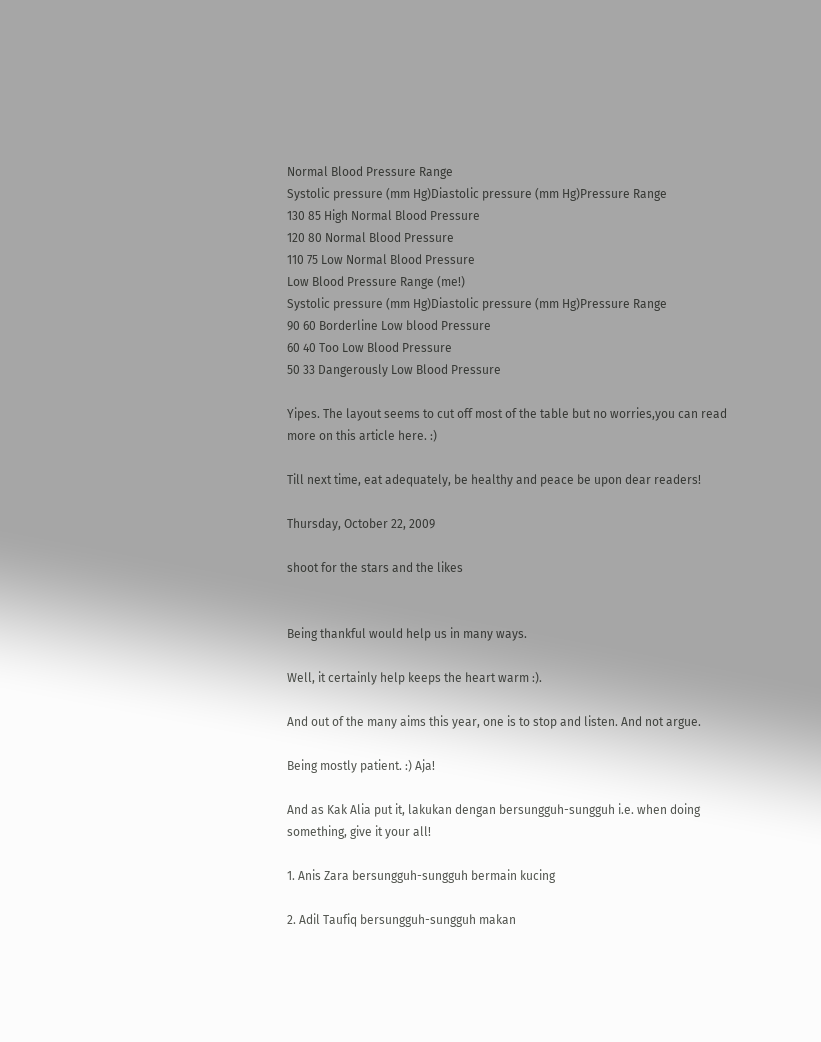Normal Blood Pressure Range
Systolic pressure (mm Hg)Diastolic pressure (mm Hg)Pressure Range
130 85 High Normal Blood Pressure
120 80 Normal Blood Pressure
110 75 Low Normal Blood Pressure
Low Blood Pressure Range (me!)
Systolic pressure (mm Hg)Diastolic pressure (mm Hg)Pressure Range
90 60 Borderline Low blood Pressure
60 40 Too Low Blood Pressure
50 33 Dangerously Low Blood Pressure

Yipes. The layout seems to cut off most of the table but no worries,you can read more on this article here. :)

Till next time, eat adequately, be healthy and peace be upon dear readers!

Thursday, October 22, 2009

shoot for the stars and the likes


Being thankful would help us in many ways.

Well, it certainly help keeps the heart warm :).

And out of the many aims this year, one is to stop and listen. And not argue.

Being mostly patient. :) Aja!

And as Kak Alia put it, lakukan dengan bersungguh-sungguh i.e. when doing something, give it your all!

1. Anis Zara bersungguh-sungguh bermain kucing

2. Adil Taufiq bersungguh-sungguh makan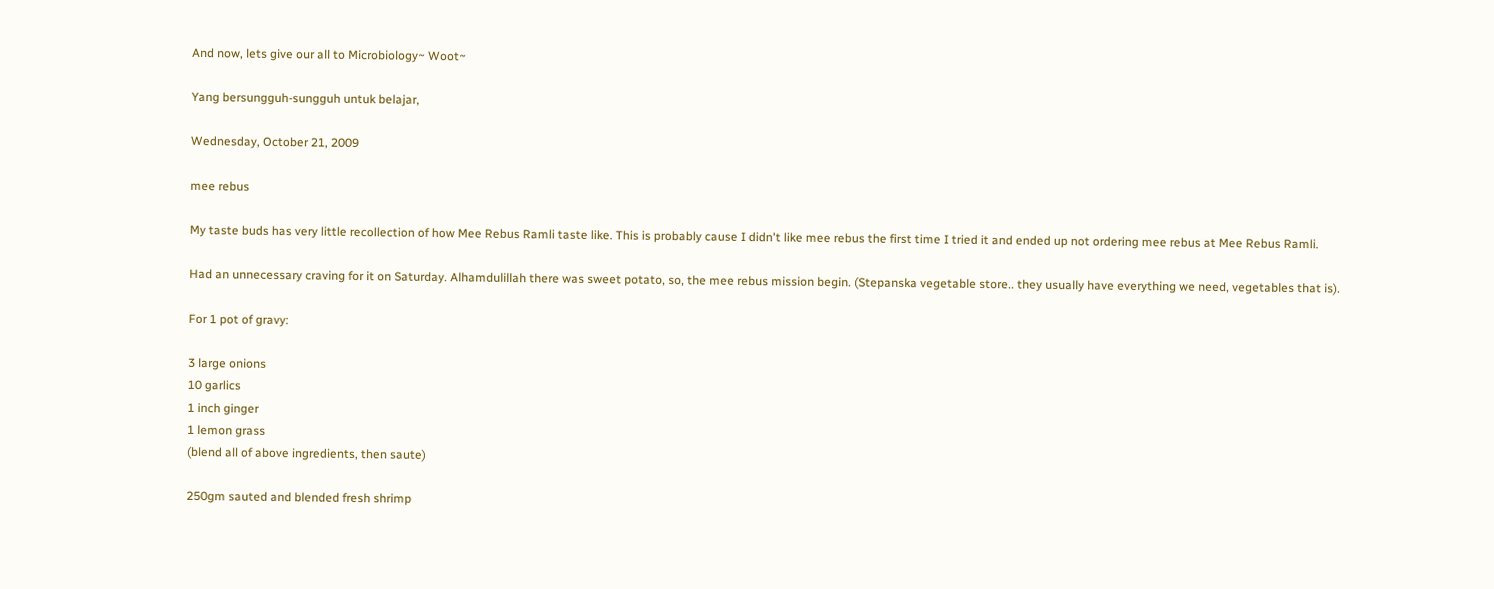And now, lets give our all to Microbiology~ Woot~

Yang bersungguh-sungguh untuk belajar,

Wednesday, October 21, 2009

mee rebus

My taste buds has very little recollection of how Mee Rebus Ramli taste like. This is probably cause I didn't like mee rebus the first time I tried it and ended up not ordering mee rebus at Mee Rebus Ramli.

Had an unnecessary craving for it on Saturday. Alhamdulillah there was sweet potato, so, the mee rebus mission begin. (Stepanska vegetable store.. they usually have everything we need, vegetables that is).

For 1 pot of gravy:

3 large onions
10 garlics
1 inch ginger
1 lemon grass
(blend all of above ingredients, then saute)

250gm sauted and blended fresh shrimp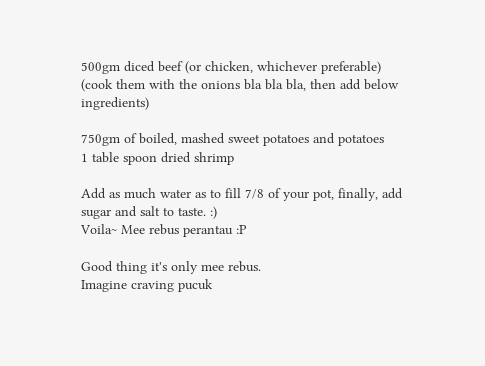500gm diced beef (or chicken, whichever preferable)
(cook them with the onions bla bla bla, then add below ingredients)

750gm of boiled, mashed sweet potatoes and potatoes
1 table spoon dried shrimp

Add as much water as to fill 7/8 of your pot, finally, add sugar and salt to taste. :)
Voila~ Mee rebus perantau :P

Good thing it's only mee rebus.
Imagine craving pucuk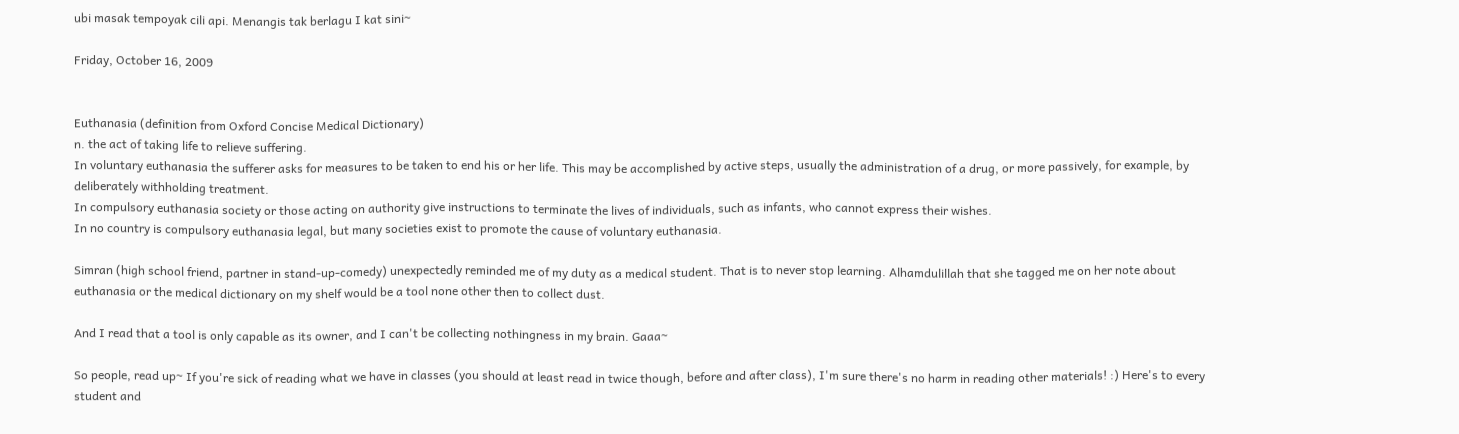ubi masak tempoyak cili api. Menangis tak berlagu I kat sini~

Friday, October 16, 2009


Euthanasia (definition from Oxford Concise Medical Dictionary)
n. the act of taking life to relieve suffering.
In voluntary euthanasia the sufferer asks for measures to be taken to end his or her life. This may be accomplished by active steps, usually the administration of a drug, or more passively, for example, by deliberately withholding treatment.
In compulsory euthanasia society or those acting on authority give instructions to terminate the lives of individuals, such as infants, who cannot express their wishes.
In no country is compulsory euthanasia legal, but many societies exist to promote the cause of voluntary euthanasia.

Simran (high school friend, partner in stand-up-comedy) unexpectedly reminded me of my duty as a medical student. That is to never stop learning. Alhamdulillah that she tagged me on her note about euthanasia or the medical dictionary on my shelf would be a tool none other then to collect dust.

And I read that a tool is only capable as its owner, and I can't be collecting nothingness in my brain. Gaaa~

So people, read up~ If you're sick of reading what we have in classes (you should at least read in twice though, before and after class), I'm sure there's no harm in reading other materials! :) Here's to every student and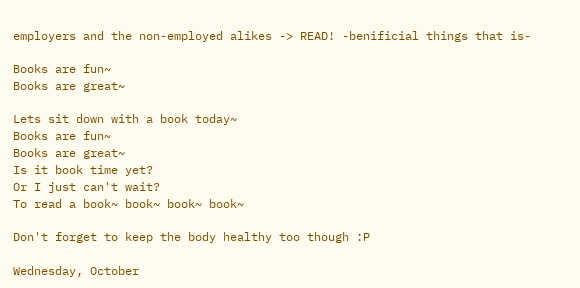employers and the non-employed alikes -> READ! -benificial things that is-

Books are fun~
Books are great~

Lets sit down with a book today~
Books are fun~
Books are great~
Is it book time yet?
Or I just can't wait?
To read a book~ book~ book~ book~

Don't forget to keep the body healthy too though :P

Wednesday, October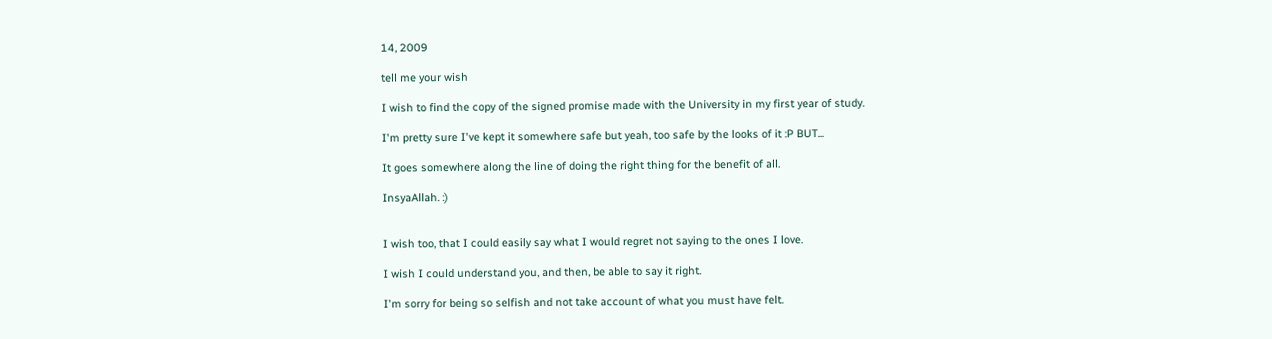14, 2009

tell me your wish

I wish to find the copy of the signed promise made with the University in my first year of study.

I'm pretty sure I've kept it somewhere safe but yeah, too safe by the looks of it :P BUT...

It goes somewhere along the line of doing the right thing for the benefit of all.

InsyaAllah. :)


I wish too, that I could easily say what I would regret not saying to the ones I love.

I wish I could understand you, and then, be able to say it right.

I'm sorry for being so selfish and not take account of what you must have felt.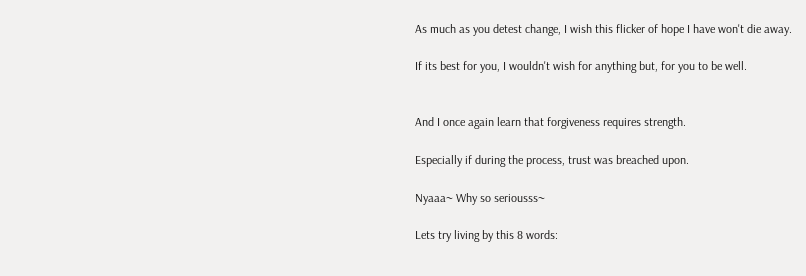As much as you detest change, I wish this flicker of hope I have won't die away.

If its best for you, I wouldn't wish for anything but, for you to be well.


And I once again learn that forgiveness requires strength.

Especially if during the process, trust was breached upon.

Nyaaa~ Why so seriousss~

Lets try living by this 8 words: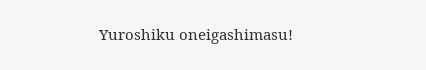Yuroshiku oneigashimasu!